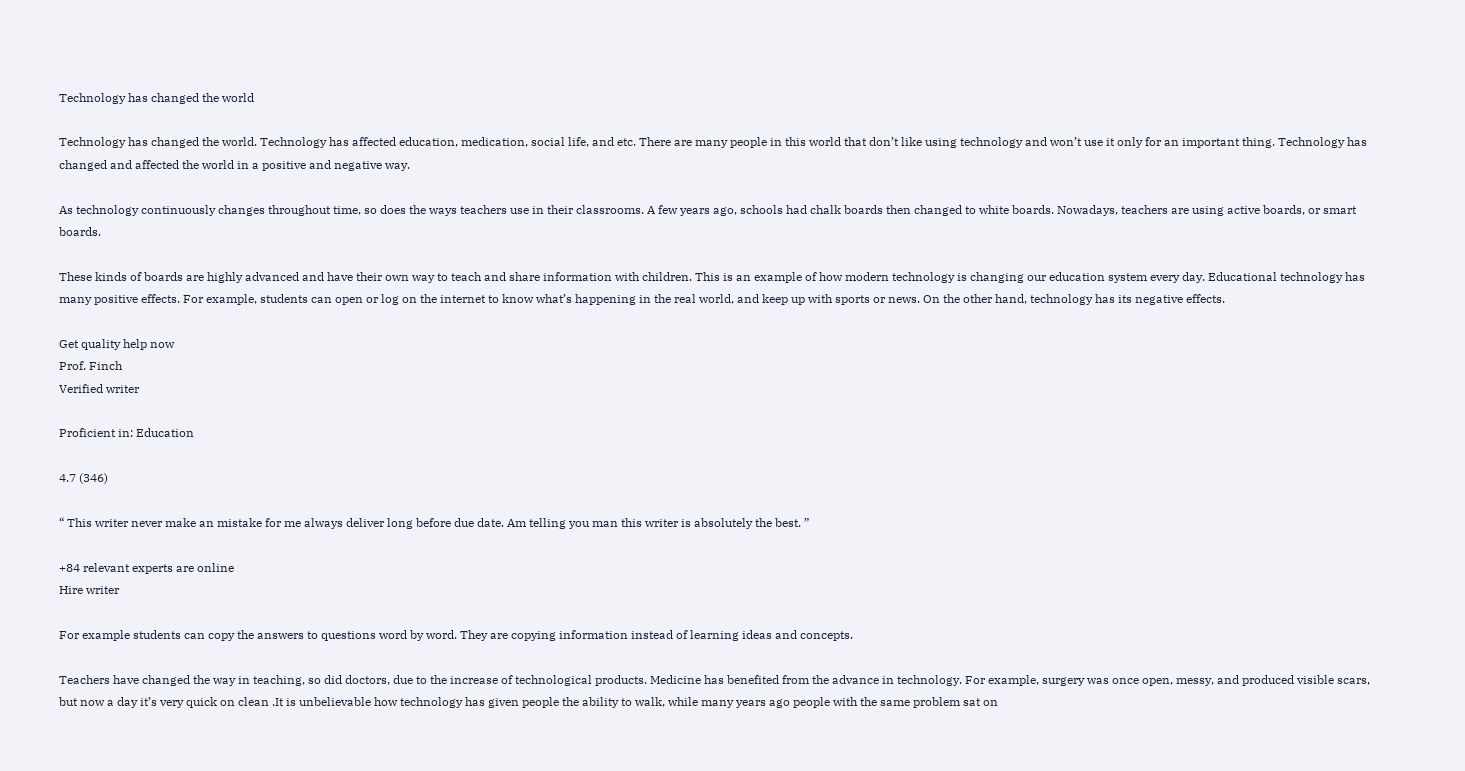Technology has changed the world

Technology has changed the world. Technology has affected education, medication, social life, and etc. There are many people in this world that don’t like using technology and won’t use it only for an important thing. Technology has changed and affected the world in a positive and negative way.

As technology continuously changes throughout time, so does the ways teachers use in their classrooms. A few years ago, schools had chalk boards then changed to white boards. Nowadays, teachers are using active boards, or smart boards.

These kinds of boards are highly advanced and have their own way to teach and share information with children. This is an example of how modern technology is changing our education system every day. Educational technology has many positive effects. For example, students can open or log on the internet to know what’s happening in the real world, and keep up with sports or news. On the other hand, technology has its negative effects.

Get quality help now
Prof. Finch
Verified writer

Proficient in: Education

4.7 (346)

“ This writer never make an mistake for me always deliver long before due date. Am telling you man this writer is absolutely the best. ”

+84 relevant experts are online
Hire writer

For example students can copy the answers to questions word by word. They are copying information instead of learning ideas and concepts.

Teachers have changed the way in teaching, so did doctors, due to the increase of technological products. Medicine has benefited from the advance in technology. For example, surgery was once open, messy, and produced visible scars, but now a day it’s very quick on clean .It is unbelievable how technology has given people the ability to walk, while many years ago people with the same problem sat on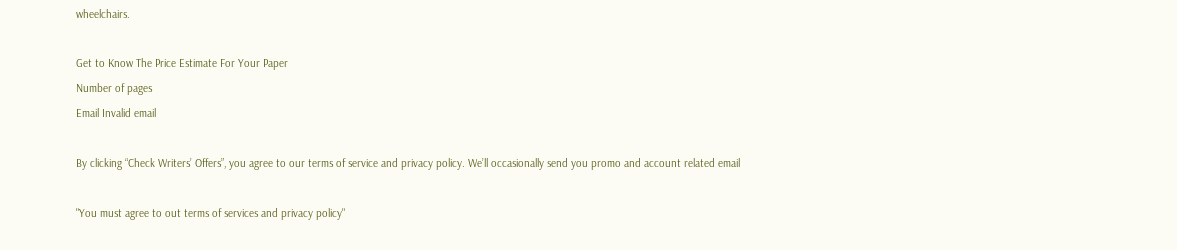wheelchairs.

Get to Know The Price Estimate For Your Paper
Number of pages
Email Invalid email

By clicking “Check Writers’ Offers”, you agree to our terms of service and privacy policy. We’ll occasionally send you promo and account related email

"You must agree to out terms of services and privacy policy"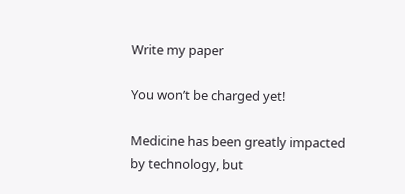Write my paper

You won’t be charged yet!

Medicine has been greatly impacted by technology, but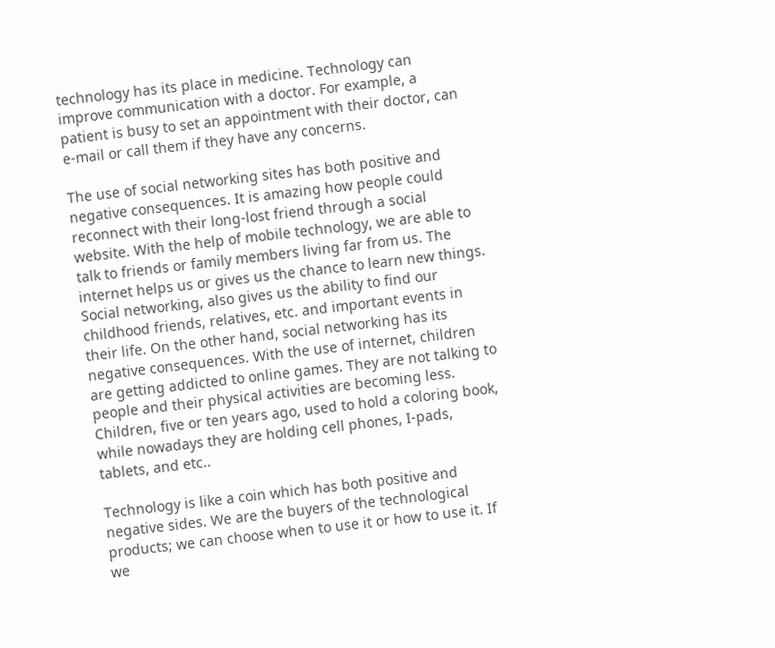technology has its place in medicine. Technology can improve communication with a doctor. For example, a patient is busy to set an appointment with their doctor, can e-mail or call them if they have any concerns.

The use of social networking sites has both positive and negative consequences. It is amazing how people could reconnect with their long-lost friend through a social website. With the help of mobile technology, we are able to talk to friends or family members living far from us. The internet helps us or gives us the chance to learn new things. Social networking, also gives us the ability to find our childhood friends, relatives, etc. and important events in their life. On the other hand, social networking has its negative consequences. With the use of internet, children are getting addicted to online games. They are not talking to people and their physical activities are becoming less. Children, five or ten years ago, used to hold a coloring book, while nowadays they are holding cell phones, I-pads, tablets, and etc..

Technology is like a coin which has both positive and negative sides. We are the buyers of the technological products; we can choose when to use it or how to use it. If we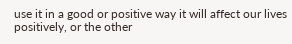use it in a good or positive way it will affect our lives positively, or the other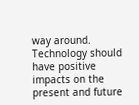way around. Technology should have positive impacts on the present and future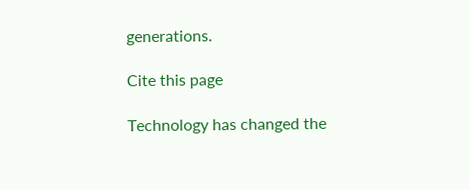generations.

Cite this page

Technology has changed the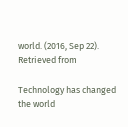world. (2016, Sep 22). Retrieved from

Technology has changed the world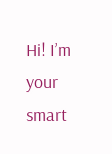Hi! I’m your smart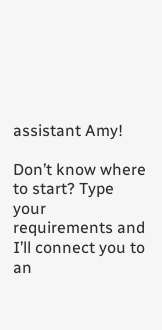assistant Amy!

Don’t know where to start? Type your requirements and I’ll connect you to an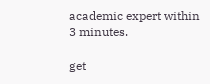academic expert within 3 minutes.

get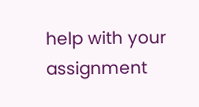help with your assignment